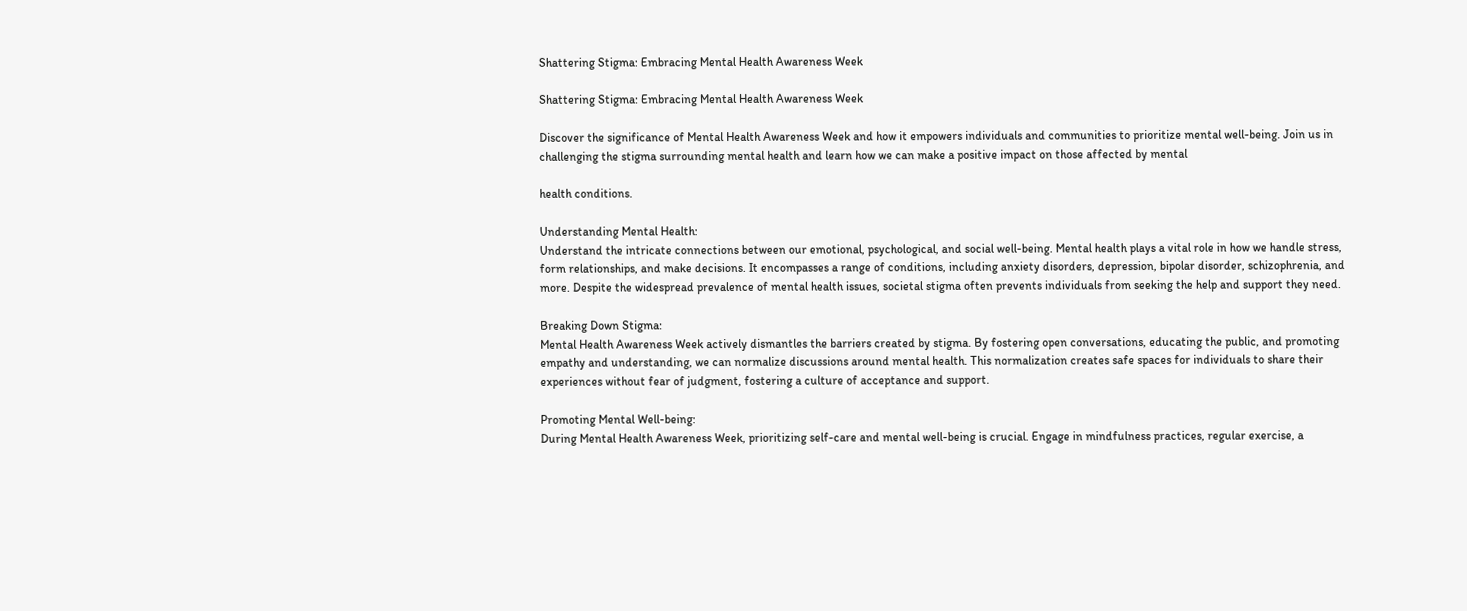Shattering Stigma: Embracing Mental Health Awareness Week

Shattering Stigma: Embracing Mental Health Awareness Week

Discover the significance of Mental Health Awareness Week and how it empowers individuals and communities to prioritize mental well-being. Join us in challenging the stigma surrounding mental health and learn how we can make a positive impact on those affected by mental

health conditions.

Understanding Mental Health:
Understand the intricate connections between our emotional, psychological, and social well-being. Mental health plays a vital role in how we handle stress, form relationships, and make decisions. It encompasses a range of conditions, including anxiety disorders, depression, bipolar disorder, schizophrenia, and more. Despite the widespread prevalence of mental health issues, societal stigma often prevents individuals from seeking the help and support they need.

Breaking Down Stigma:
Mental Health Awareness Week actively dismantles the barriers created by stigma. By fostering open conversations, educating the public, and promoting empathy and understanding, we can normalize discussions around mental health. This normalization creates safe spaces for individuals to share their experiences without fear of judgment, fostering a culture of acceptance and support.

Promoting Mental Well-being:
During Mental Health Awareness Week, prioritizing self-care and mental well-being is crucial. Engage in mindfulness practices, regular exercise, a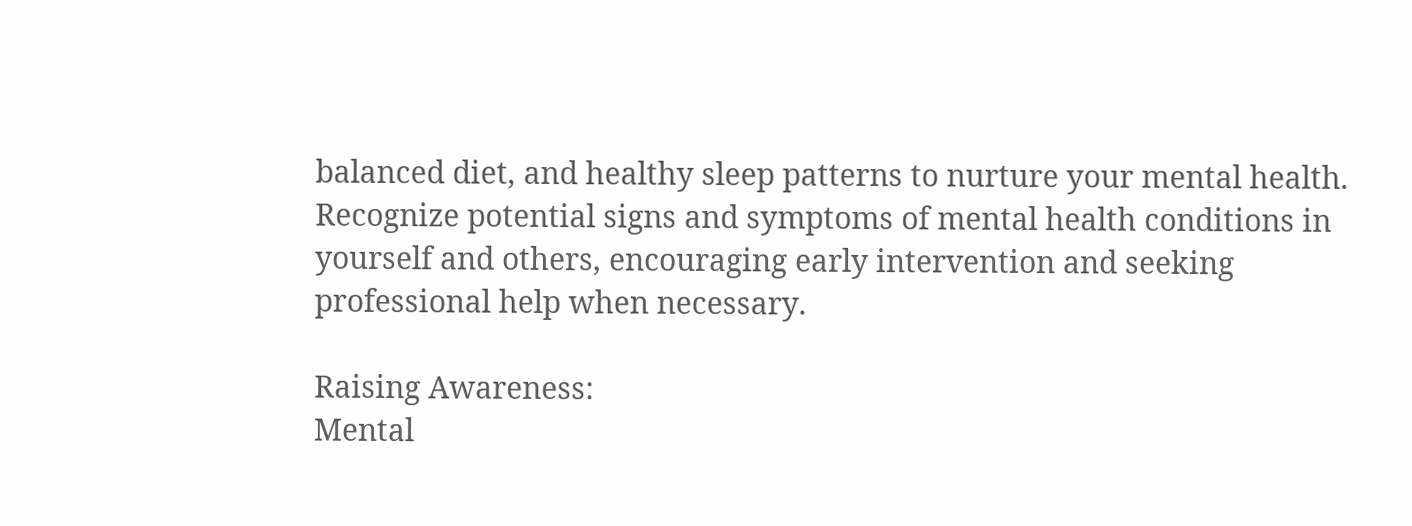balanced diet, and healthy sleep patterns to nurture your mental health. Recognize potential signs and symptoms of mental health conditions in yourself and others, encouraging early intervention and seeking professional help when necessary.

Raising Awareness:
Mental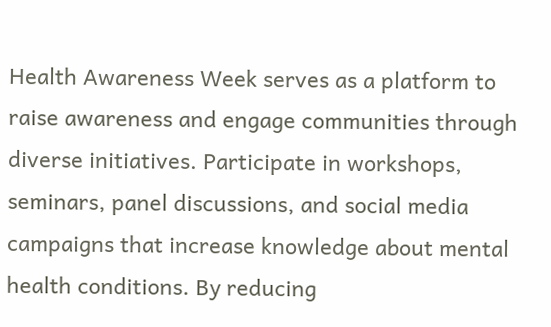Health Awareness Week serves as a platform to raise awareness and engage communities through diverse initiatives. Participate in workshops, seminars, panel discussions, and social media campaigns that increase knowledge about mental health conditions. By reducing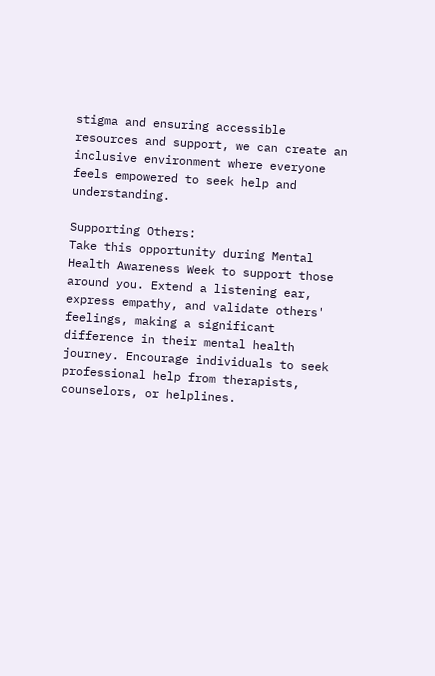stigma and ensuring accessible resources and support, we can create an inclusive environment where everyone feels empowered to seek help and understanding.

Supporting Others:
Take this opportunity during Mental Health Awareness Week to support those around you. Extend a listening ear, express empathy, and validate others' feelings, making a significant difference in their mental health journey. Encourage individuals to seek professional help from therapists, counselors, or helplines.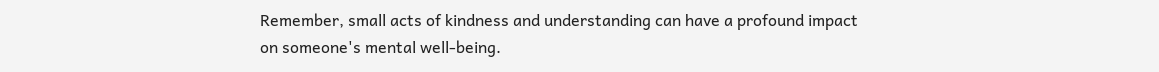Remember, small acts of kindness and understanding can have a profound impact on someone's mental well-being.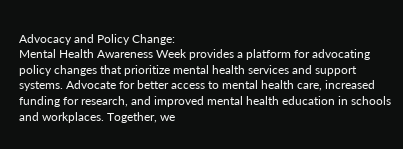Advocacy and Policy Change:
Mental Health Awareness Week provides a platform for advocating policy changes that prioritize mental health services and support systems. Advocate for better access to mental health care, increased funding for research, and improved mental health education in schools and workplaces. Together, we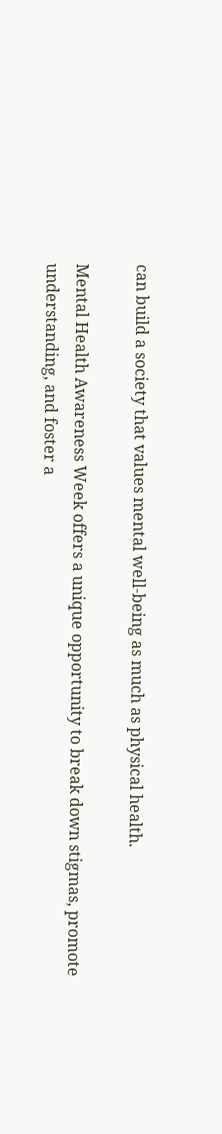can build a society that values mental well-being as much as physical health.

Mental Health Awareness Week offers a unique opportunity to break down stigmas, promote understanding, and foster a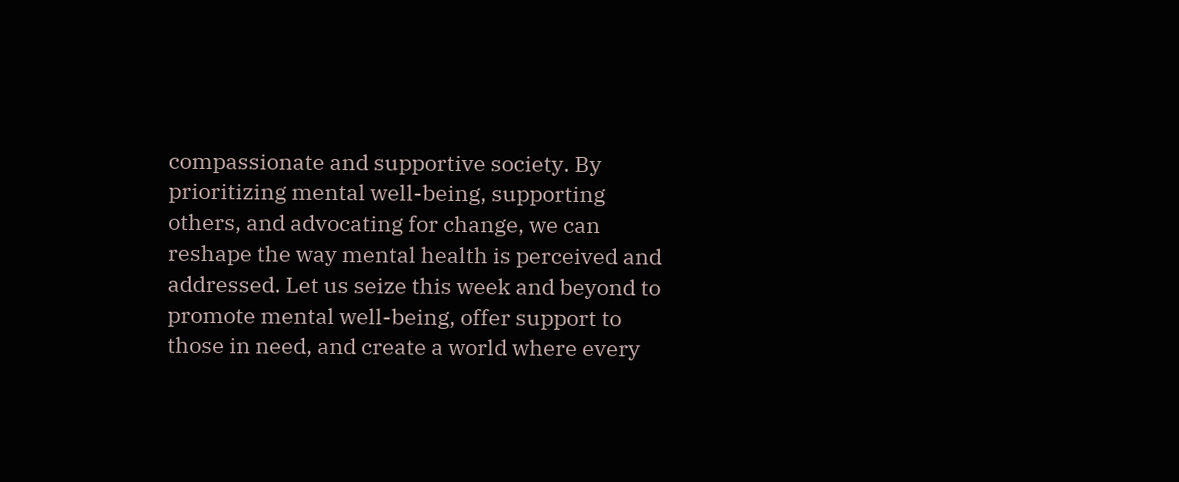compassionate and supportive society. By prioritizing mental well-being, supporting others, and advocating for change, we can reshape the way mental health is perceived and addressed. Let us seize this week and beyond to promote mental well-being, offer support to those in need, and create a world where every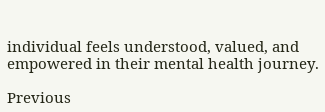individual feels understood, valued, and empowered in their mental health journey.

Previous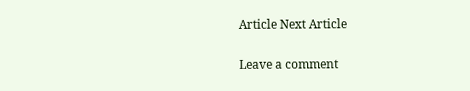Article Next Article

Leave a comment